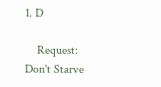1. D

    Request: Don't Starve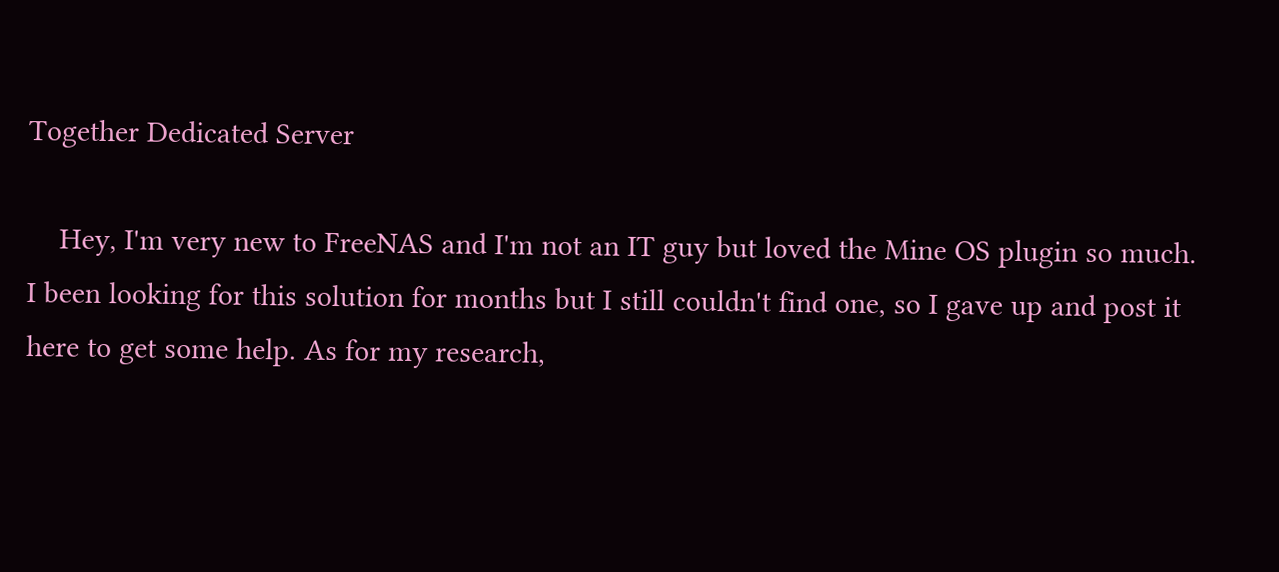Together Dedicated Server

    Hey, I'm very new to FreeNAS and I'm not an IT guy but loved the Mine OS plugin so much. I been looking for this solution for months but I still couldn't find one, so I gave up and post it here to get some help. As for my research,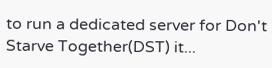to run a dedicated server for Don't Starve Together(DST) it...